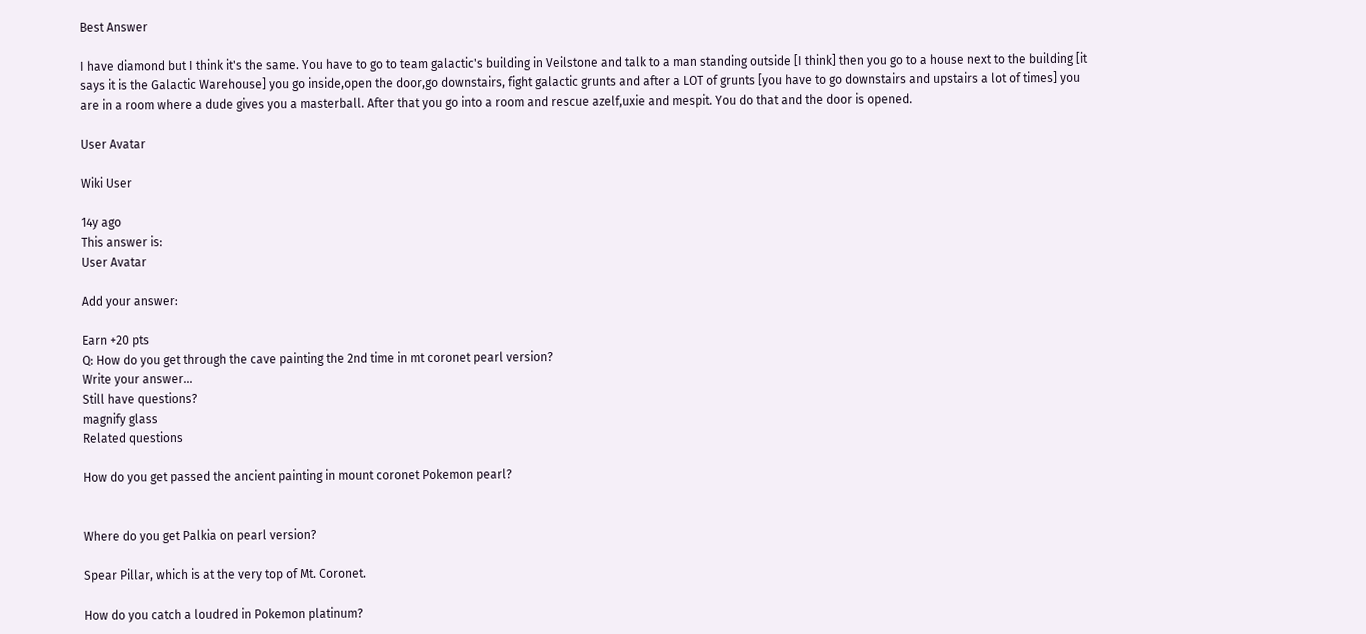Best Answer

I have diamond but I think it's the same. You have to go to team galactic's building in Veilstone and talk to a man standing outside [I think] then you go to a house next to the building [it says it is the Galactic Warehouse] you go inside,open the door,go downstairs, fight galactic grunts and after a LOT of grunts [you have to go downstairs and upstairs a lot of times] you are in a room where a dude gives you a masterball. After that you go into a room and rescue azelf,uxie and mespit. You do that and the door is opened.

User Avatar

Wiki User

14y ago
This answer is:
User Avatar

Add your answer:

Earn +20 pts
Q: How do you get through the cave painting the 2nd time in mt coronet pearl version?
Write your answer...
Still have questions?
magnify glass
Related questions

How do you get passed the ancient painting in mount coronet Pokemon pearl?


Where do you get Palkia on pearl version?

Spear Pillar, which is at the very top of Mt. Coronet.

How do you catch a loudred in Pokemon platinum?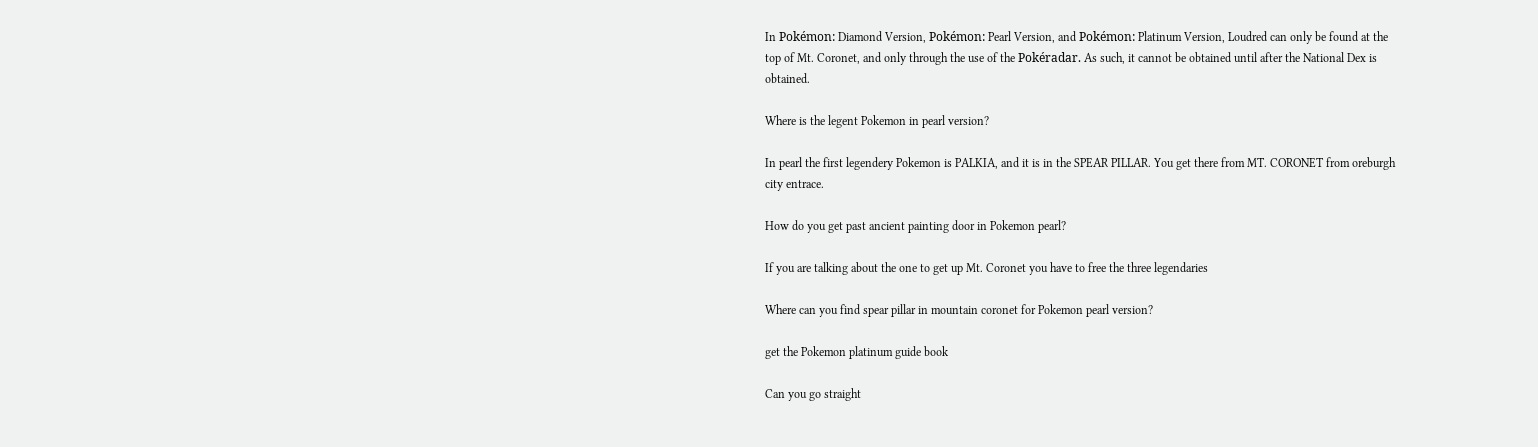In Pokémon: Diamond Version, Pokémon: Pearl Version, and Pokémon: Platinum Version, Loudred can only be found at the top of Mt. Coronet, and only through the use of the Pokéradar. As such, it cannot be obtained until after the National Dex is obtained.

Where is the legent Pokemon in pearl version?

In pearl the first legendery Pokemon is PALKIA, and it is in the SPEAR PILLAR. You get there from MT. CORONET from oreburgh city entrace.

How do you get past ancient painting door in Pokemon pearl?

If you are talking about the one to get up Mt. Coronet you have to free the three legendaries

Where can you find spear pillar in mountain coronet for Pokemon pearl version?

get the Pokemon platinum guide book

Can you go straight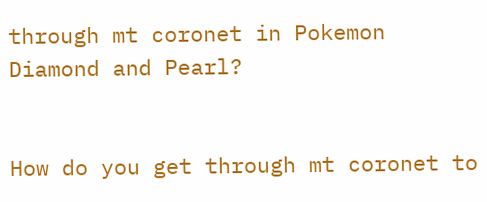through mt coronet in Pokemon Diamond and Pearl?


How do you get through mt coronet to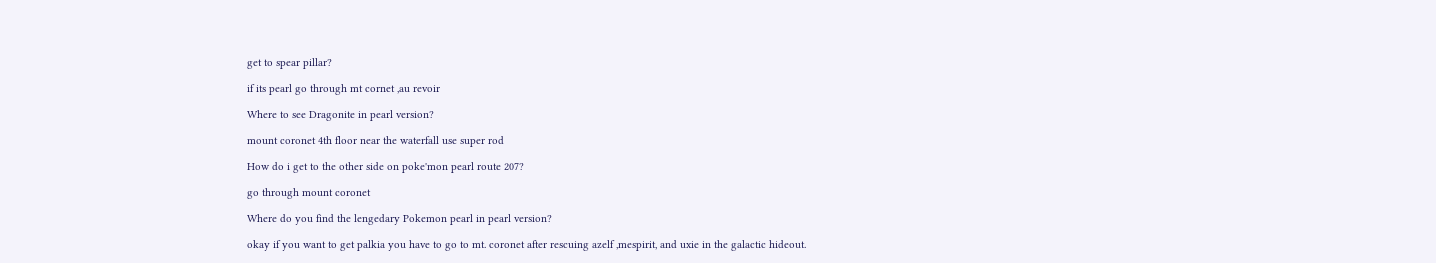get to spear pillar?

if its pearl go through mt cornet ,au revoir

Where to see Dragonite in pearl version?

mount coronet 4th floor near the waterfall use super rod

How do i get to the other side on poke'mon pearl route 207?

go through mount coronet

Where do you find the lengedary Pokemon pearl in pearl version?

okay if you want to get palkia you have to go to mt. coronet after rescuing azelf ,mespirit, and uxie in the galactic hideout.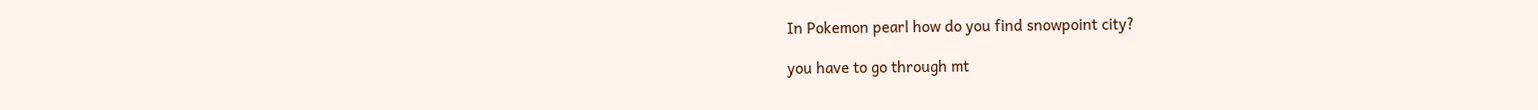In Pokemon pearl how do you find snowpoint city?

you have to go through mt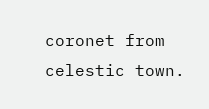coronet from celestic town.